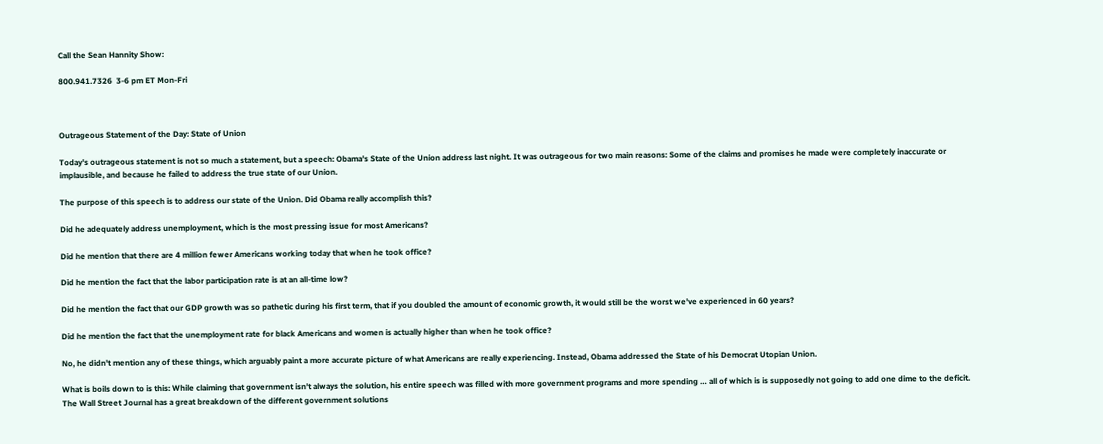Call the Sean Hannity Show:

800.941.7326  3-6 pm ET Mon-Fri



Outrageous Statement of the Day: State of Union

Today's outrageous statement is not so much a statement, but a speech: Obama's State of the Union address last night. It was outrageous for two main reasons: Some of the claims and promises he made were completely inaccurate or implausible, and because he failed to address the true state of our Union.

The purpose of this speech is to address our state of the Union. Did Obama really accomplish this?

Did he adequately address unemployment, which is the most pressing issue for most Americans?

Did he mention that there are 4 million fewer Americans working today that when he took office?

Did he mention the fact that the labor participation rate is at an all-time low?

Did he mention the fact that our GDP growth was so pathetic during his first term, that if you doubled the amount of economic growth, it would still be the worst we've experienced in 60 years?

Did he mention the fact that the unemployment rate for black Americans and women is actually higher than when he took office?

No, he didn't mention any of these things, which arguably paint a more accurate picture of what Americans are really experiencing. Instead, Obama addressed the State of his Democrat Utopian Union.

What is boils down to is this: While claiming that government isn't always the solution, his entire speech was filled with more government programs and more spending … all of which is is supposedly not going to add one dime to the deficit. The Wall Street Journal has a great breakdown of the different government solutions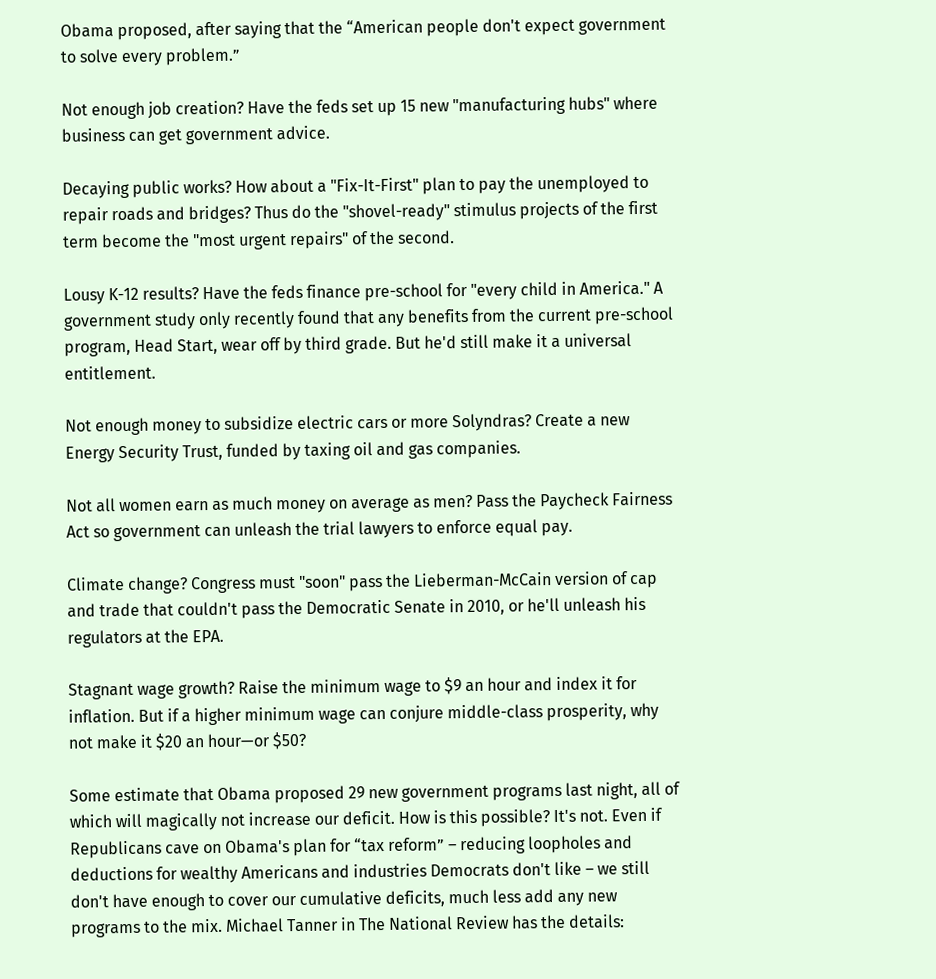Obama proposed, after saying that the “American people don't expect government to solve every problem.”

Not enough job creation? Have the feds set up 15 new "manufacturing hubs" where business can get government advice.

Decaying public works? How about a "Fix-It-First" plan to pay the unemployed to repair roads and bridges? Thus do the "shovel-ready" stimulus projects of the first term become the "most urgent repairs" of the second.

Lousy K-12 results? Have the feds finance pre-school for "every child in America." A government study only recently found that any benefits from the current pre-school program, Head Start, wear off by third grade. But he'd still make it a universal entitlement.

Not enough money to subsidize electric cars or more Solyndras? Create a new Energy Security Trust, funded by taxing oil and gas companies.

Not all women earn as much money on average as men? Pass the Paycheck Fairness Act so government can unleash the trial lawyers to enforce equal pay.

Climate change? Congress must "soon" pass the Lieberman-McCain version of cap and trade that couldn't pass the Democratic Senate in 2010, or he'll unleash his regulators at the EPA.

Stagnant wage growth? Raise the minimum wage to $9 an hour and index it for inflation. But if a higher minimum wage can conjure middle-class prosperity, why not make it $20 an hour—or $50?

Some estimate that Obama proposed 29 new government programs last night, all of which will magically not increase our deficit. How is this possible? It's not. Even if Republicans cave on Obama's plan for “tax reform” – reducing loopholes and deductions for wealthy Americans and industries Democrats don't like – we still don't have enough to cover our cumulative deficits, much less add any new programs to the mix. Michael Tanner in The National Review has the details: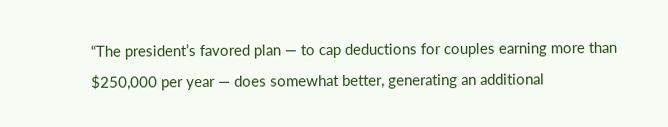“The president’s favored plan — to cap deductions for couples earning more than $250,000 per year — does somewhat better, generating an additional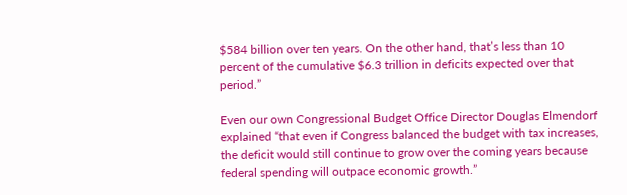$584 billion over ten years. On the other hand, that’s less than 10 percent of the cumulative $6.3 trillion in deficits expected over that period.”

Even our own Congressional Budget Office Director Douglas Elmendorf explained “that even if Congress balanced the budget with tax increases, the deficit would still continue to grow over the coming years because federal spending will outpace economic growth.”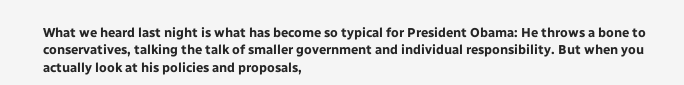What we heard last night is what has become so typical for President Obama: He throws a bone to conservatives, talking the talk of smaller government and individual responsibility. But when you actually look at his policies and proposals,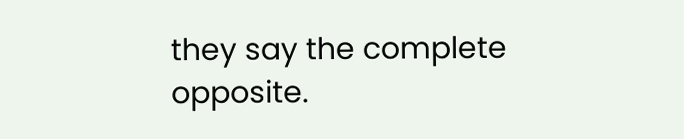they say the complete opposite.